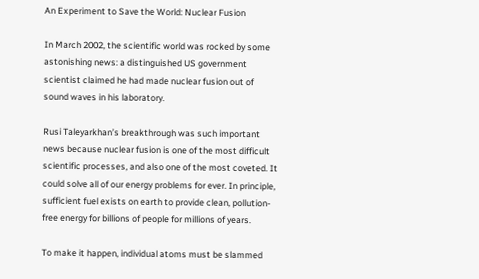An Experiment to Save the World: Nuclear Fusion

In March 2002, the scientific world was rocked by some astonishing news: a distinguished US government scientist claimed he had made nuclear fusion out of sound waves in his laboratory.

Rusi Taleyarkhan’s breakthrough was such important news because nuclear fusion is one of the most difficult scientific processes, and also one of the most coveted. It could solve all of our energy problems for ever. In principle, sufficient fuel exists on earth to provide clean, pollution-free energy for billions of people for millions of years.

To make it happen, individual atoms must be slammed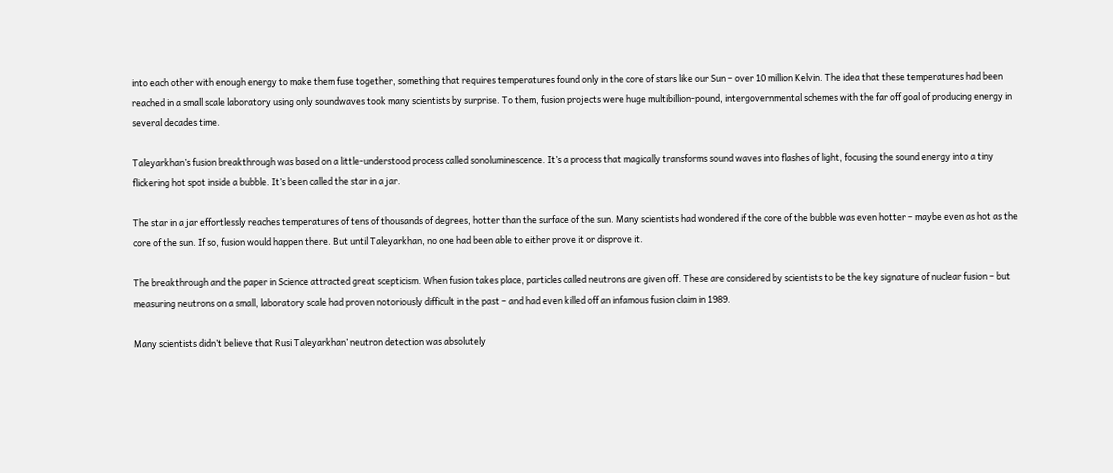into each other with enough energy to make them fuse together, something that requires temperatures found only in the core of stars like our Sun – over 10 million Kelvin. The idea that these temperatures had been reached in a small scale laboratory using only soundwaves took many scientists by surprise. To them, fusion projects were huge multibillion-pound, intergovernmental schemes with the far off goal of producing energy in several decades time.

Taleyarkhan’s fusion breakthrough was based on a little-understood process called sonoluminescence. It’s a process that magically transforms sound waves into flashes of light, focusing the sound energy into a tiny flickering hot spot inside a bubble. It’s been called the star in a jar.

The star in a jar effortlessly reaches temperatures of tens of thousands of degrees, hotter than the surface of the sun. Many scientists had wondered if the core of the bubble was even hotter – maybe even as hot as the core of the sun. If so, fusion would happen there. But until Taleyarkhan, no one had been able to either prove it or disprove it.

The breakthrough and the paper in Science attracted great scepticism. When fusion takes place, particles called neutrons are given off. These are considered by scientists to be the key signature of nuclear fusion – but measuring neutrons on a small, laboratory scale had proven notoriously difficult in the past – and had even killed off an infamous fusion claim in 1989.

Many scientists didn’t believe that Rusi Taleyarkhan’ neutron detection was absolutely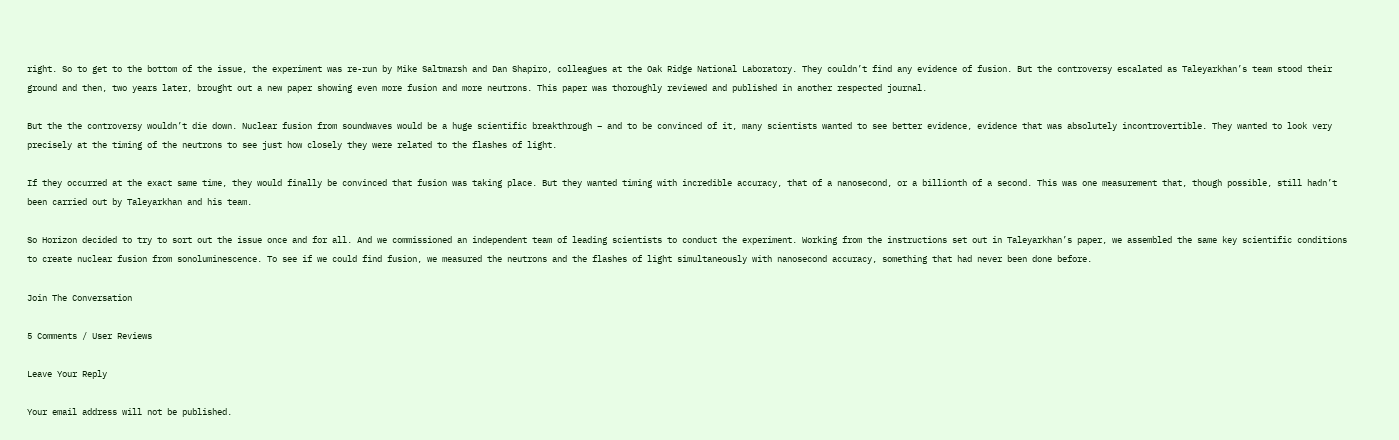right. So to get to the bottom of the issue, the experiment was re-run by Mike Saltmarsh and Dan Shapiro, colleagues at the Oak Ridge National Laboratory. They couldn’t find any evidence of fusion. But the controversy escalated as Taleyarkhan’s team stood their ground and then, two years later, brought out a new paper showing even more fusion and more neutrons. This paper was thoroughly reviewed and published in another respected journal.

But the the controversy wouldn’t die down. Nuclear fusion from soundwaves would be a huge scientific breakthrough – and to be convinced of it, many scientists wanted to see better evidence, evidence that was absolutely incontrovertible. They wanted to look very precisely at the timing of the neutrons to see just how closely they were related to the flashes of light.

If they occurred at the exact same time, they would finally be convinced that fusion was taking place. But they wanted timing with incredible accuracy, that of a nanosecond, or a billionth of a second. This was one measurement that, though possible, still hadn’t been carried out by Taleyarkhan and his team.

So Horizon decided to try to sort out the issue once and for all. And we commissioned an independent team of leading scientists to conduct the experiment. Working from the instructions set out in Taleyarkhan’s paper, we assembled the same key scientific conditions to create nuclear fusion from sonoluminescence. To see if we could find fusion, we measured the neutrons and the flashes of light simultaneously with nanosecond accuracy, something that had never been done before.

Join The Conversation

5 Comments / User Reviews

Leave Your Reply

Your email address will not be published.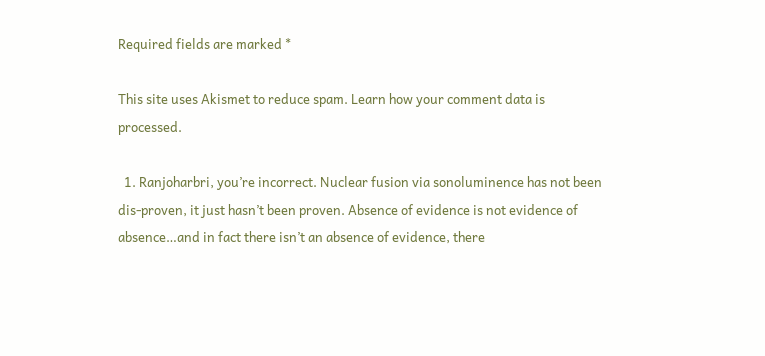Required fields are marked *

This site uses Akismet to reduce spam. Learn how your comment data is processed.

  1. Ranjoharbri, you’re incorrect. Nuclear fusion via sonoluminence has not been dis-proven, it just hasn’t been proven. Absence of evidence is not evidence of absence…and in fact there isn’t an absence of evidence, there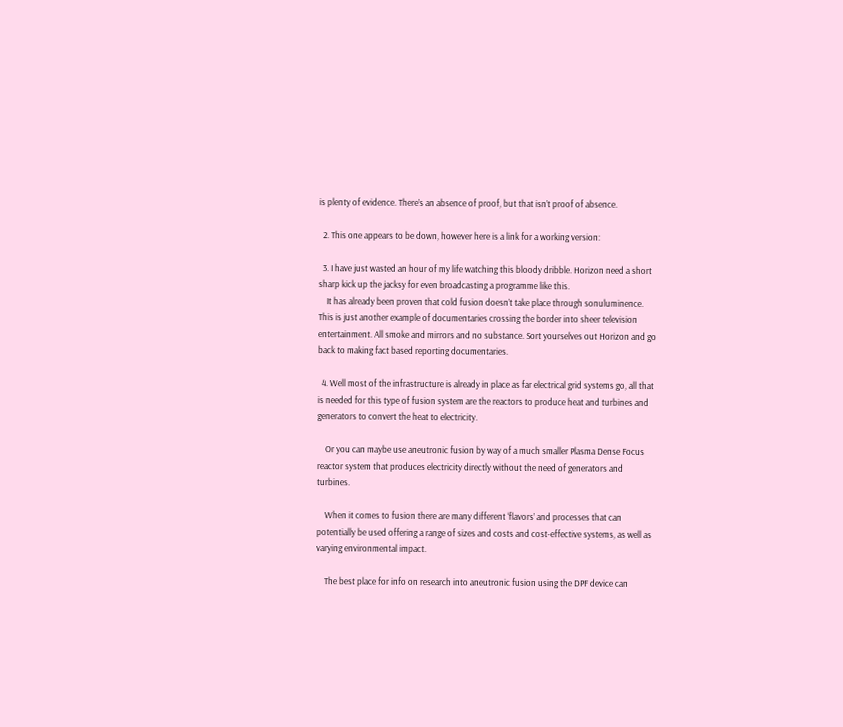is plenty of evidence. There’s an absence of proof, but that isn’t proof of absence.

  2. This one appears to be down, however here is a link for a working version:

  3. I have just wasted an hour of my life watching this bloody dribble. Horizon need a short sharp kick up the jacksy for even broadcasting a programme like this.
    It has already been proven that cold fusion doesn’t take place through sonuluminence. This is just another example of documentaries crossing the border into sheer television entertainment. All smoke and mirrors and no substance. Sort yourselves out Horizon and go back to making fact based reporting documentaries.

  4. Well most of the infrastructure is already in place as far electrical grid systems go, all that is needed for this type of fusion system are the reactors to produce heat and turbines and generators to convert the heat to electricity.

    Or you can maybe use aneutronic fusion by way of a much smaller Plasma Dense Focus reactor system that produces electricity directly without the need of generators and turbines.

    When it comes to fusion there are many different ‘flavors’ and processes that can potentially be used offering a range of sizes and costs and cost-effective systems, as well as varying environmental impact.

    The best place for info on research into aneutronic fusion using the DPF device can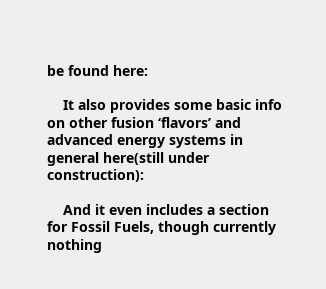be found here:

    It also provides some basic info on other fusion ‘flavors’ and advanced energy systems in general here(still under construction):

    And it even includes a section for Fossil Fuels, though currently nothing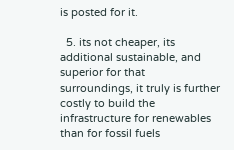is posted for it.

  5. its not cheaper, its additional sustainable, and superior for that surroundings, it truly is further costly to build the infrastructure for renewables than for fossil fuels